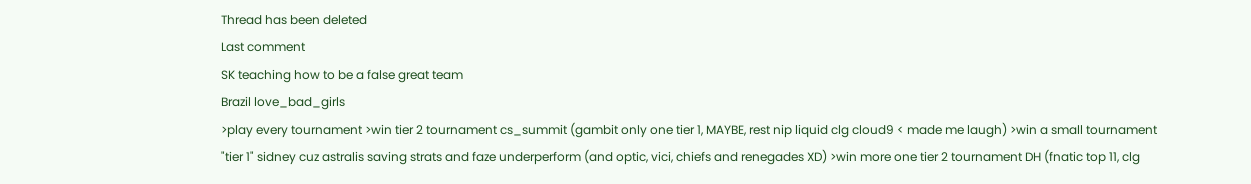Thread has been deleted
Last comment
SK teaching how to be a false great team
Brazil love_bad_girls
>play every tournament >win tier 2 tournament cs_summit (gambit only one tier 1, MAYBE, rest nip liquid clg cloud9 < made me laugh) >win a small tournament "tier 1" sidney cuz astralis saving strats and faze underperform (and optic, vici, chiefs and renegades XD) >win more one tier 2 tournament DH (fnatic top 11, clg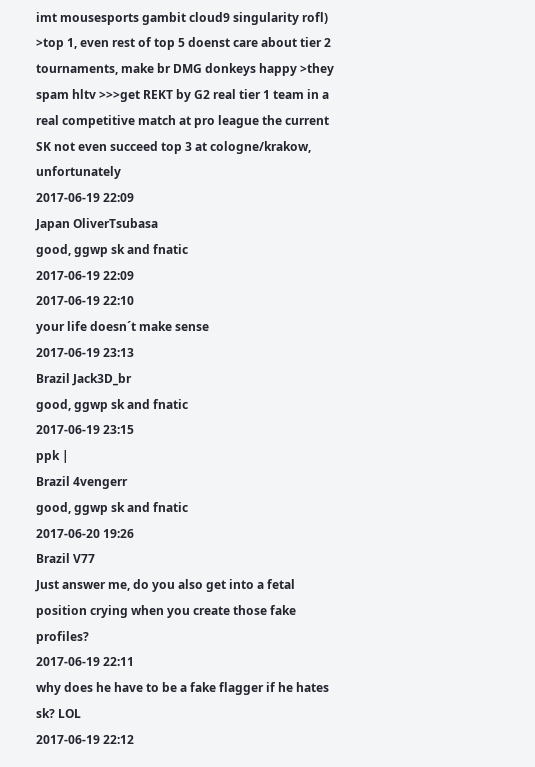imt mousesports gambit cloud9 singularity rofl) >top 1, even rest of top 5 doenst care about tier 2 tournaments, make br DMG donkeys happy >they spam hltv >>>get REKT by G2 real tier 1 team in a real competitive match at pro league the current SK not even succeed top 3 at cologne/krakow, unfortunately
2017-06-19 22:09
Japan OliverTsubasa
good, ggwp sk and fnatic
2017-06-19 22:09
2017-06-19 22:10
your life doesn´t make sense
2017-06-19 23:13
Brazil Jack3D_br
good, ggwp sk and fnatic
2017-06-19 23:15
ppk |
Brazil 4vengerr
good, ggwp sk and fnatic
2017-06-20 19:26
Brazil V77
Just answer me, do you also get into a fetal position crying when you create those fake profiles?
2017-06-19 22:11
why does he have to be a fake flagger if he hates sk? LOL
2017-06-19 22:12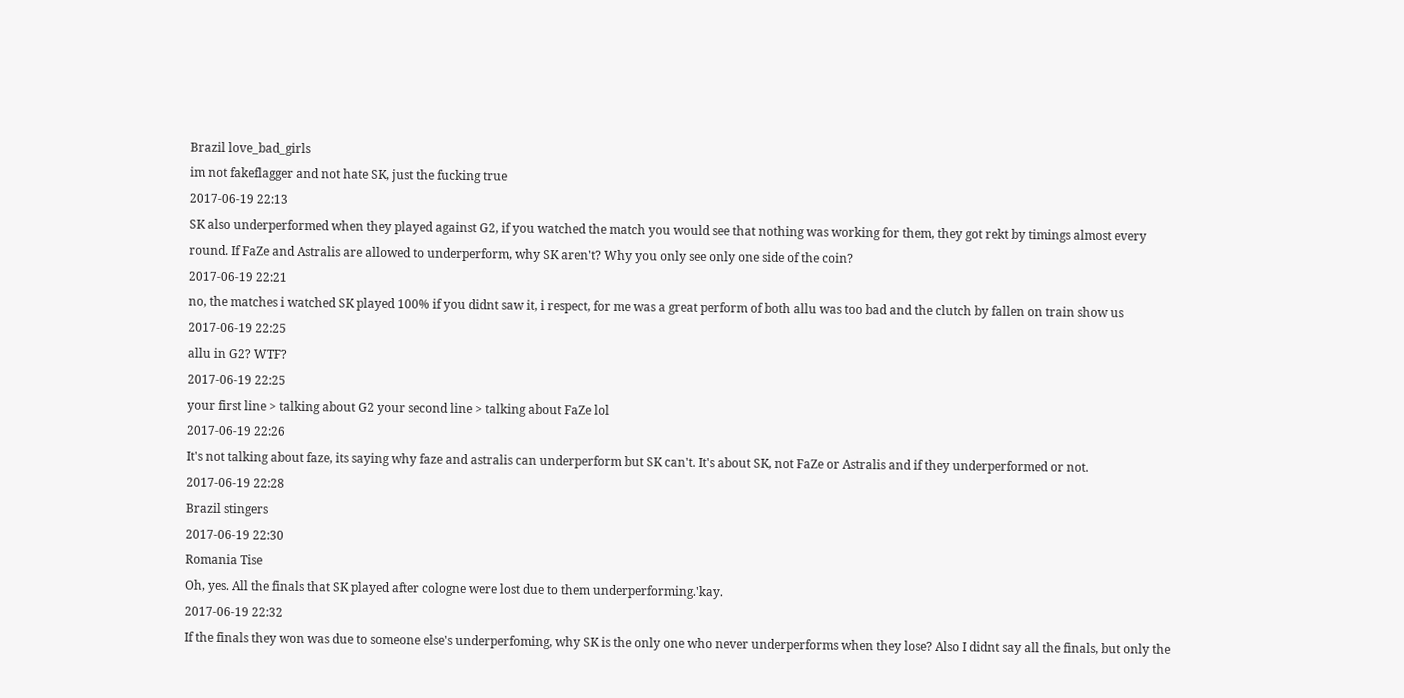Brazil love_bad_girls
im not fakeflagger and not hate SK, just the fucking true
2017-06-19 22:13
SK also underperformed when they played against G2, if you watched the match you would see that nothing was working for them, they got rekt by timings almost every round. If FaZe and Astralis are allowed to underperform, why SK aren't? Why you only see only one side of the coin?
2017-06-19 22:21
no, the matches i watched SK played 100% if you didnt saw it, i respect, for me was a great perform of both allu was too bad and the clutch by fallen on train show us
2017-06-19 22:25
allu in G2? WTF?
2017-06-19 22:25
your first line > talking about G2 your second line > talking about FaZe lol
2017-06-19 22:26
It's not talking about faze, its saying why faze and astralis can underperform but SK can't. It's about SK, not FaZe or Astralis and if they underperformed or not.
2017-06-19 22:28
Brazil stingers
2017-06-19 22:30
Romania Tise
Oh, yes. All the finals that SK played after cologne were lost due to them underperforming.'kay.
2017-06-19 22:32
If the finals they won was due to someone else's underperfoming, why SK is the only one who never underperforms when they lose? Also I didnt say all the finals, but only the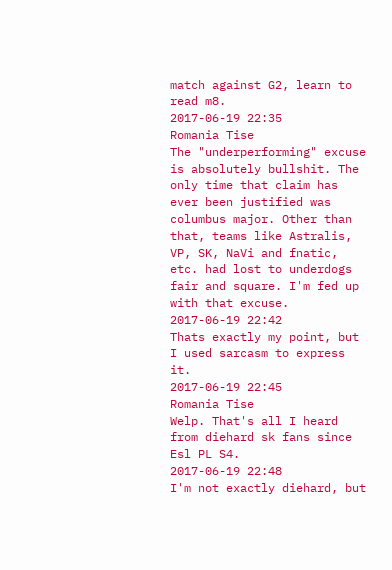match against G2, learn to read m8.
2017-06-19 22:35
Romania Tise
The "underperforming" excuse is absolutely bullshit. The only time that claim has ever been justified was columbus major. Other than that, teams like Astralis, VP, SK, NaVi and fnatic, etc. had lost to underdogs fair and square. I'm fed up with that excuse.
2017-06-19 22:42
Thats exactly my point, but I used sarcasm to express it.
2017-06-19 22:45
Romania Tise
Welp. That's all I heard from diehard sk fans since Esl PL S4.
2017-06-19 22:48
I'm not exactly diehard, but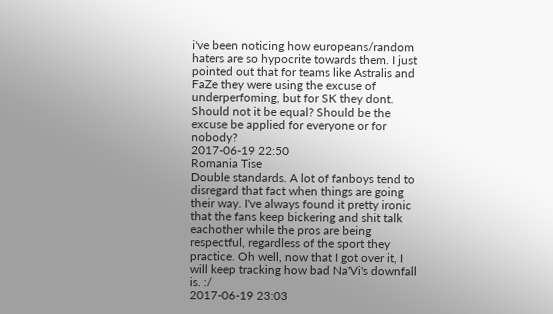i've been noticing how europeans/random haters are so hypocrite towards them. I just pointed out that for teams like Astralis and FaZe they were using the excuse of underperfoming, but for SK they dont. Should not it be equal? Should be the excuse be applied for everyone or for nobody?
2017-06-19 22:50
Romania Tise
Double standards. A lot of fanboys tend to disregard that fact when things are going their way. I've always found it pretty ironic that the fans keep bickering and shit talk eachother while the pros are being respectful, regardless of the sport they practice. Oh well, now that I got over it, I will keep tracking how bad Na'Vi's downfall is. :/
2017-06-19 23:03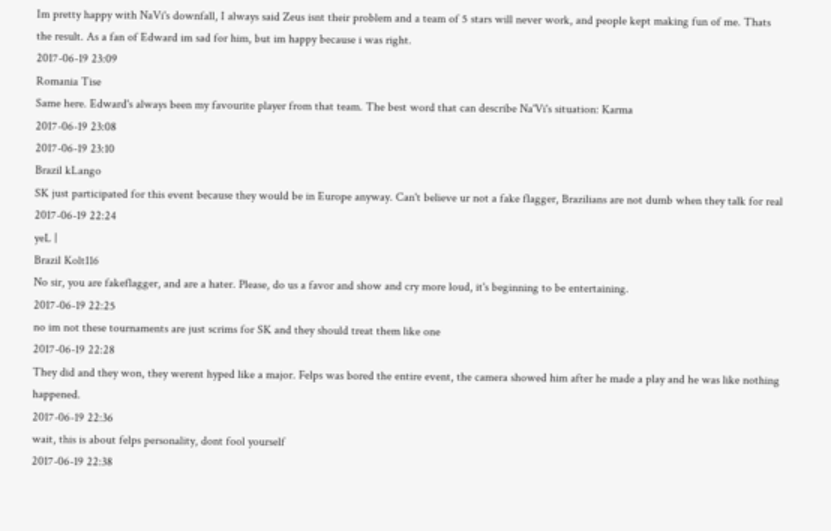Im pretty happy with NaVi's downfall, I always said Zeus isnt their problem and a team of 5 stars will never work, and people kept making fun of me. Thats the result. As a fan of Edward im sad for him, but im happy because i was right.
2017-06-19 23:09
Romania Tise
Same here. Edward's always been my favourite player from that team. The best word that can describe Na'Vi's situation: Karma
2017-06-19 23:08
2017-06-19 23:10
Brazil kLango
SK just participated for this event because they would be in Europe anyway. Can't believe ur not a fake flagger, Brazilians are not dumb when they talk for real
2017-06-19 22:24
yeL |
Brazil Kolt116
No sir, you are fakeflagger, and are a hater. Please, do us a favor and show and cry more loud, it's beginning to be entertaining.
2017-06-19 22:25
no im not these tournaments are just scrims for SK and they should treat them like one
2017-06-19 22:28
They did and they won, they werent hyped like a major. Felps was bored the entire event, the camera showed him after he made a play and he was like nothing happened.
2017-06-19 22:36
wait, this is about felps personality, dont fool yourself
2017-06-19 22:38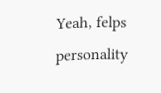Yeah, felps personality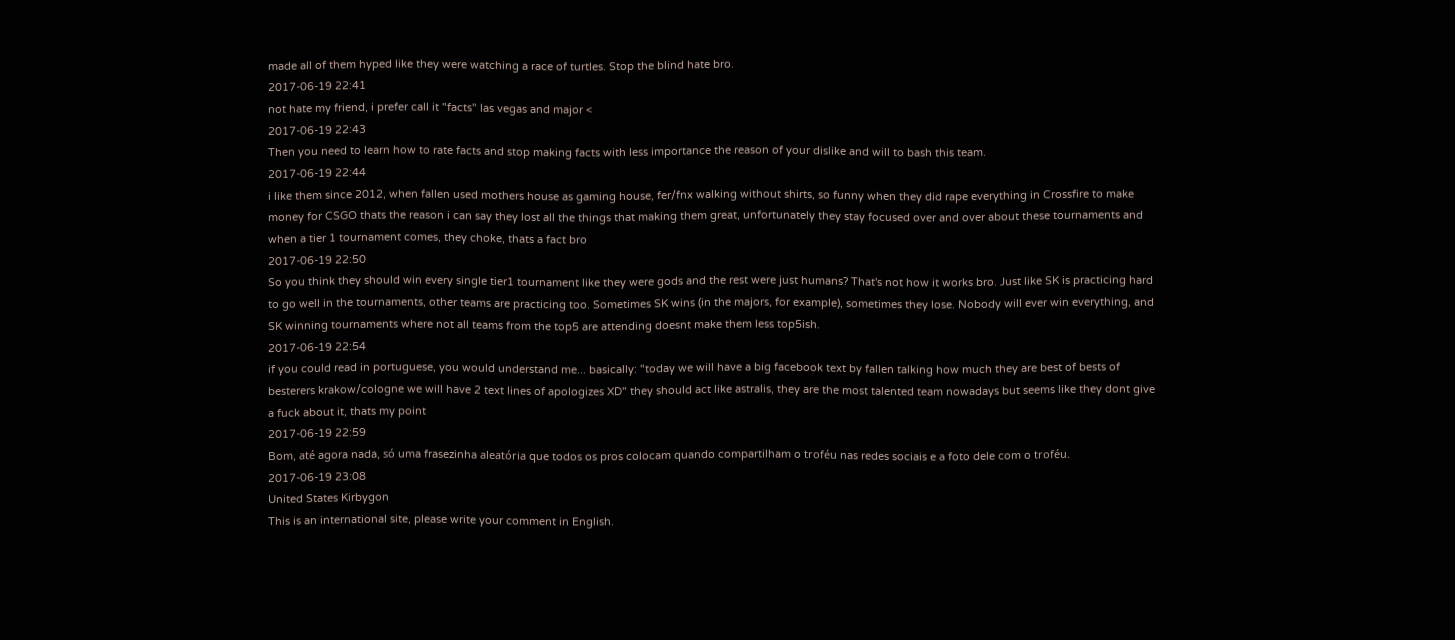made all of them hyped like they were watching a race of turtles. Stop the blind hate bro.
2017-06-19 22:41
not hate my friend, i prefer call it "facts" las vegas and major <
2017-06-19 22:43
Then you need to learn how to rate facts and stop making facts with less importance the reason of your dislike and will to bash this team.
2017-06-19 22:44
i like them since 2012, when fallen used mothers house as gaming house, fer/fnx walking without shirts, so funny when they did rape everything in Crossfire to make money for CSGO thats the reason i can say they lost all the things that making them great, unfortunately they stay focused over and over about these tournaments and when a tier 1 tournament comes, they choke, thats a fact bro
2017-06-19 22:50
So you think they should win every single tier1 tournament like they were gods and the rest were just humans? That's not how it works bro. Just like SK is practicing hard to go well in the tournaments, other teams are practicing too. Sometimes SK wins (in the majors, for example), sometimes they lose. Nobody will ever win everything, and SK winning tournaments where not all teams from the top5 are attending doesnt make them less top5ish.
2017-06-19 22:54
if you could read in portuguese, you would understand me... basically: "today we will have a big facebook text by fallen talking how much they are best of bests of besterers krakow/cologne we will have 2 text lines of apologizes XD" they should act like astralis, they are the most talented team nowadays but seems like they dont give a fuck about it, thats my point
2017-06-19 22:59
Bom, até agora nada, só uma frasezinha aleatória que todos os pros colocam quando compartilham o troféu nas redes sociais e a foto dele com o troféu.
2017-06-19 23:08
United States Kirbygon
This is an international site, please write your comment in English.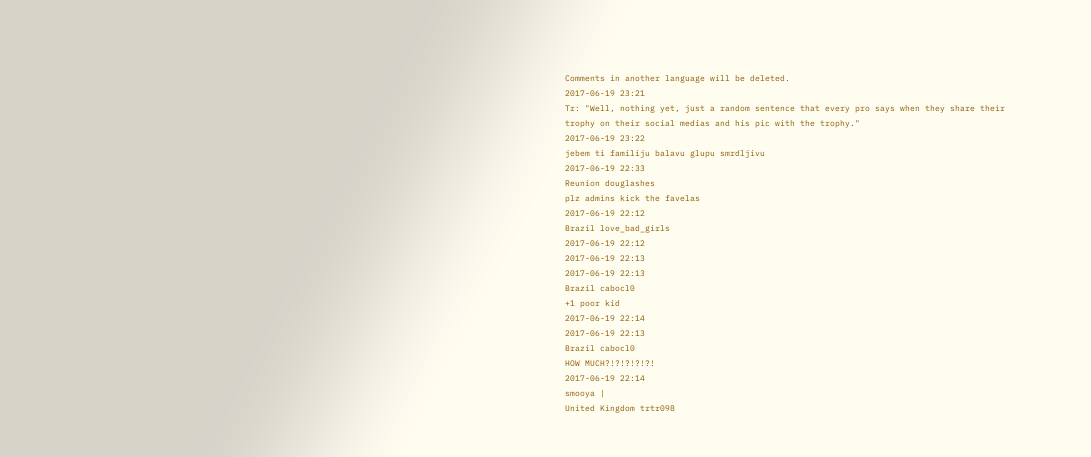Comments in another language will be deleted.
2017-06-19 23:21
Tr: "Well, nothing yet, just a random sentence that every pro says when they share their trophy on their social medias and his pic with the trophy."
2017-06-19 23:22
jebem ti familiju balavu glupu smrdljivu
2017-06-19 22:33
Reunion douglashes
plz admins kick the favelas
2017-06-19 22:12
Brazil love_bad_girls
2017-06-19 22:12
2017-06-19 22:13
2017-06-19 22:13
Brazil cabocl0
+1 poor kid
2017-06-19 22:14
2017-06-19 22:13
Brazil cabocl0
HOW MUCH?!?!?!?!?!
2017-06-19 22:14
smooya |
United Kingdom trtr098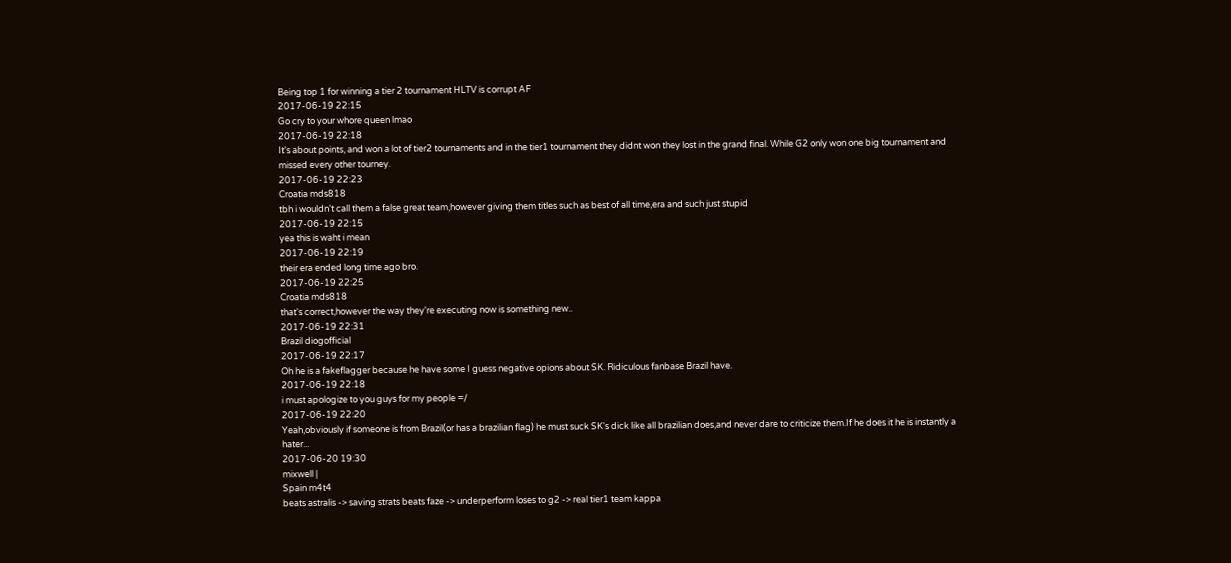Being top 1 for winning a tier 2 tournament HLTV is corrupt AF
2017-06-19 22:15
Go cry to your whore queen lmao
2017-06-19 22:18
It's about points, and won a lot of tier2 tournaments and in the tier1 tournament they didnt won they lost in the grand final. While G2 only won one big tournament and missed every other tourney.
2017-06-19 22:23
Croatia mds818
tbh i wouldn't call them a false great team,however giving them titles such as best of all time,era and such just stupid
2017-06-19 22:15
yea this is waht i mean
2017-06-19 22:19
their era ended long time ago bro.
2017-06-19 22:25
Croatia mds818
that's correct,however the way they're executing now is something new..
2017-06-19 22:31
Brazil diogofficial
2017-06-19 22:17
Oh he is a fakeflagger because he have some I guess negative opions about SK. Ridiculous fanbase Brazil have.
2017-06-19 22:18
i must apologize to you guys for my people =/
2017-06-19 22:20
Yeah,obviously if someone is from Brazil(or has a brazilian flag) he must suck SK's dick like all brazilian does,and never dare to criticize them.If he does it he is instantly a hater...
2017-06-20 19:30
mixwell |
Spain m4t4
beats astralis -> saving strats beats faze -> underperform loses to g2 -> real tier1 team kappa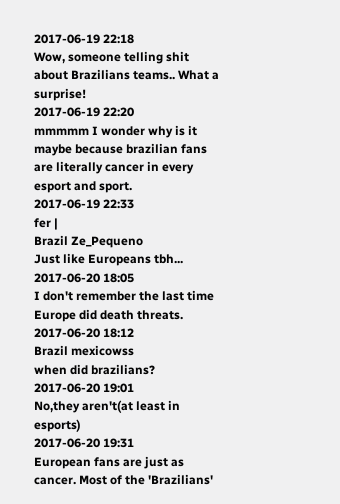2017-06-19 22:18
Wow, someone telling shit about Brazilians teams.. What a surprise!
2017-06-19 22:20
mmmmm I wonder why is it maybe because brazilian fans are literally cancer in every esport and sport.
2017-06-19 22:33
fer |
Brazil Ze_Pequeno
Just like Europeans tbh...
2017-06-20 18:05
I don't remember the last time Europe did death threats.
2017-06-20 18:12
Brazil mexicowss
when did brazilians?
2017-06-20 19:01
No,they aren't(at least in esports)
2017-06-20 19:31
European fans are just as cancer. Most of the 'Brazilians'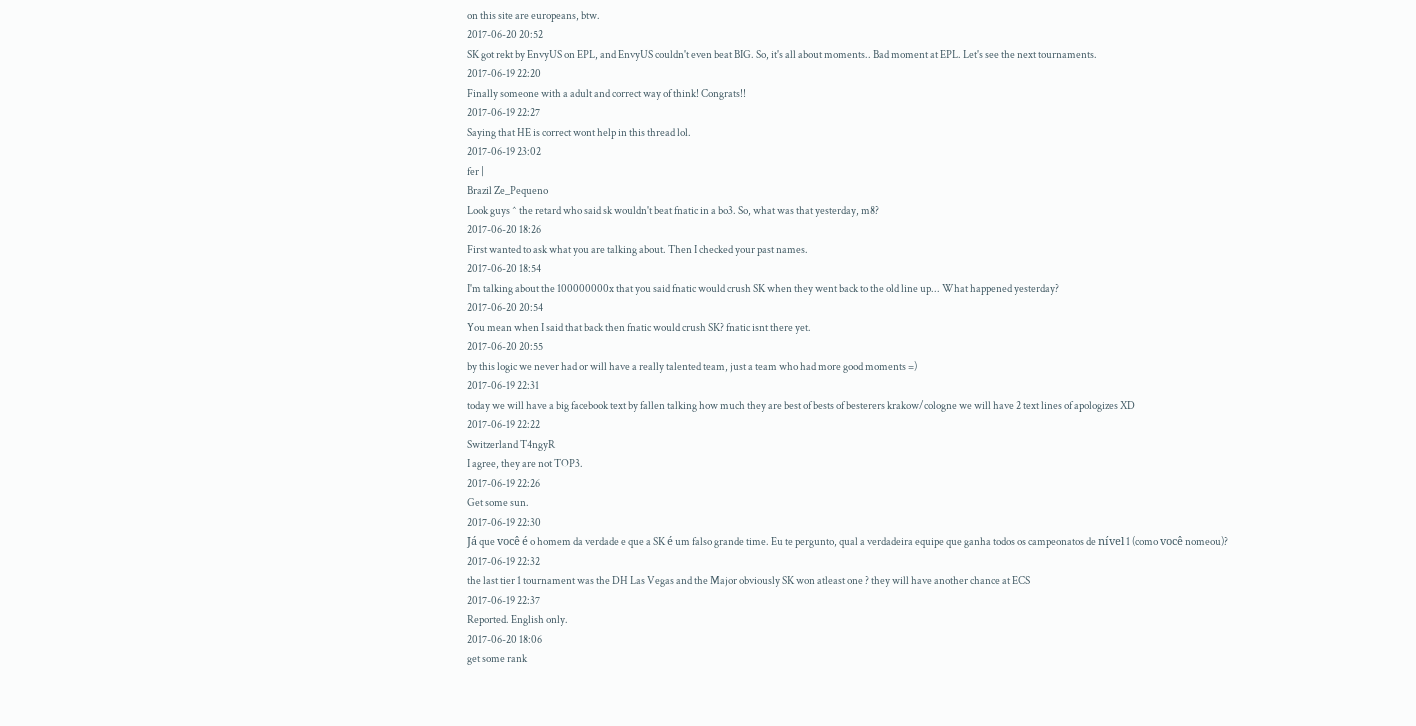on this site are europeans, btw.
2017-06-20 20:52
SK got rekt by EnvyUS on EPL, and EnvyUS couldn't even beat BIG. So, it's all about moments.. Bad moment at EPL. Let's see the next tournaments.
2017-06-19 22:20
Finally someone with a adult and correct way of think! Congrats!!
2017-06-19 22:27
Saying that HE is correct wont help in this thread lol.
2017-06-19 23:02
fer |
Brazil Ze_Pequeno
Look guys ^ the retard who said sk wouldn't beat fnatic in a bo3. So, what was that yesterday, m8?
2017-06-20 18:26
First wanted to ask what you are talking about. Then I checked your past names.
2017-06-20 18:54
I'm talking about the 100000000x that you said fnatic would crush SK when they went back to the old line up... What happened yesterday?
2017-06-20 20:54
You mean when I said that back then fnatic would crush SK? fnatic isnt there yet.
2017-06-20 20:55
by this logic we never had or will have a really talented team, just a team who had more good moments =)
2017-06-19 22:31
today we will have a big facebook text by fallen talking how much they are best of bests of besterers krakow/cologne we will have 2 text lines of apologizes XD
2017-06-19 22:22
Switzerland T4ngyR
I agree, they are not TOP3.
2017-06-19 22:26
Get some sun.
2017-06-19 22:30
Já que você é o homem da verdade e que a SK é um falso grande time. Eu te pergunto, qual a verdadeira equipe que ganha todos os campeonatos de nível 1 (como você nomeou)?
2017-06-19 22:32
the last tier 1 tournament was the DH Las Vegas and the Major obviously SK won atleast one ? they will have another chance at ECS
2017-06-19 22:37
Reported. English only.
2017-06-20 18:06
get some rank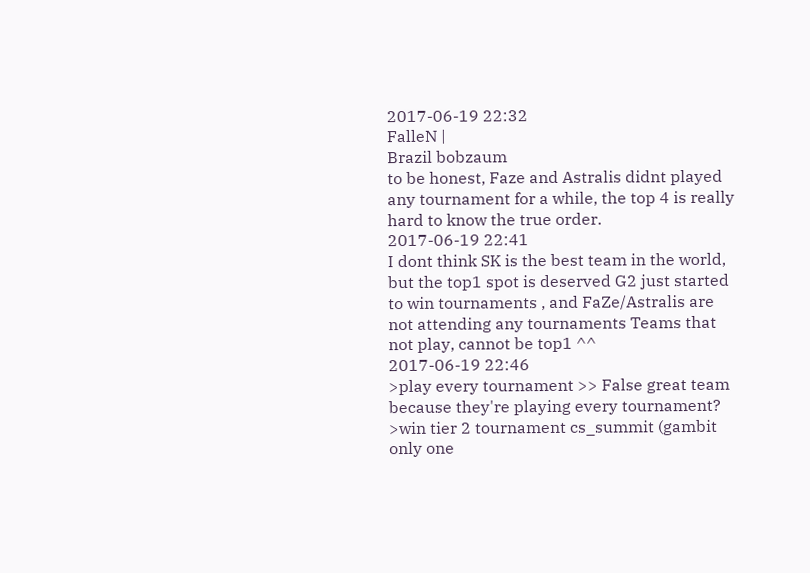2017-06-19 22:32
FalleN |
Brazil bobzaum
to be honest, Faze and Astralis didnt played any tournament for a while, the top 4 is really hard to know the true order.
2017-06-19 22:41
I dont think SK is the best team in the world, but the top1 spot is deserved G2 just started to win tournaments , and FaZe/Astralis are not attending any tournaments Teams that not play, cannot be top1 ^^
2017-06-19 22:46
>play every tournament >> False great team because they're playing every tournament? >win tier 2 tournament cs_summit (gambit only one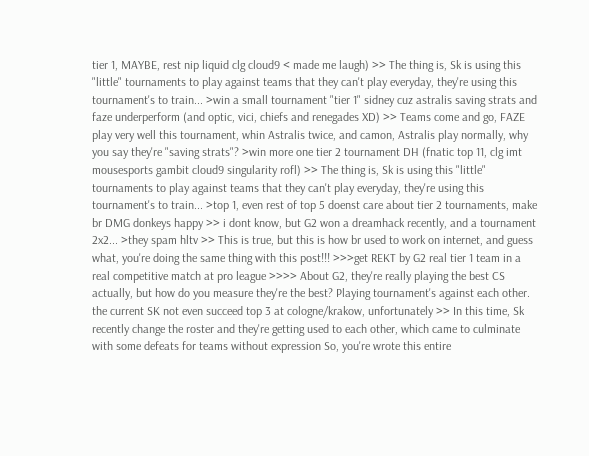tier 1, MAYBE, rest nip liquid clg cloud9 < made me laugh) >> The thing is, Sk is using this "little" tournaments to play against teams that they can't play everyday, they're using this tournament's to train... >win a small tournament "tier 1" sidney cuz astralis saving strats and faze underperform (and optic, vici, chiefs and renegades XD) >> Teams come and go, FAZE play very well this tournament, whin Astralis twice, and camon, Astralis play normally, why you say they're "saving strats"? >win more one tier 2 tournament DH (fnatic top 11, clg imt mousesports gambit cloud9 singularity rofl) >> The thing is, Sk is using this "little" tournaments to play against teams that they can't play everyday, they're using this tournament's to train... >top 1, even rest of top 5 doenst care about tier 2 tournaments, make br DMG donkeys happy >> i dont know, but G2 won a dreamhack recently, and a tournament 2x2... >they spam hltv >> This is true, but this is how br used to work on internet, and guess what, you're doing the same thing with this post!!! >>>get REKT by G2 real tier 1 team in a real competitive match at pro league >>>> About G2, they're really playing the best CS actually, but how do you measure they're the best? Playing tournament's against each other. the current SK not even succeed top 3 at cologne/krakow, unfortunately >> In this time, Sk recently change the roster and they're getting used to each other, which came to culminate with some defeats for teams without expression So, you're wrote this entire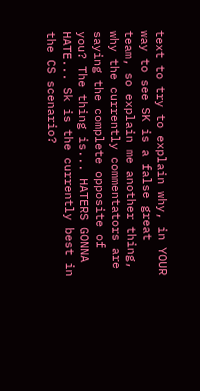text to try to explain why, in YOUR way to see SK is a false great team, so explain me another thing, why the currently commentators are saying the complete opposite of you? The thing is... HATERS GONNA HATE... Sk is the currently best in the CS scenario?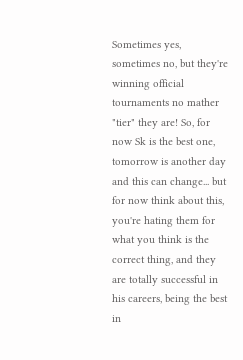Sometimes yes, sometimes no, but they're winning official tournaments no mather "tier" they are! So, for now Sk is the best one, tomorrow is another day and this can change... but for now think about this, you're hating them for what you think is the correct thing, and they are totally successful in his careers, being the best in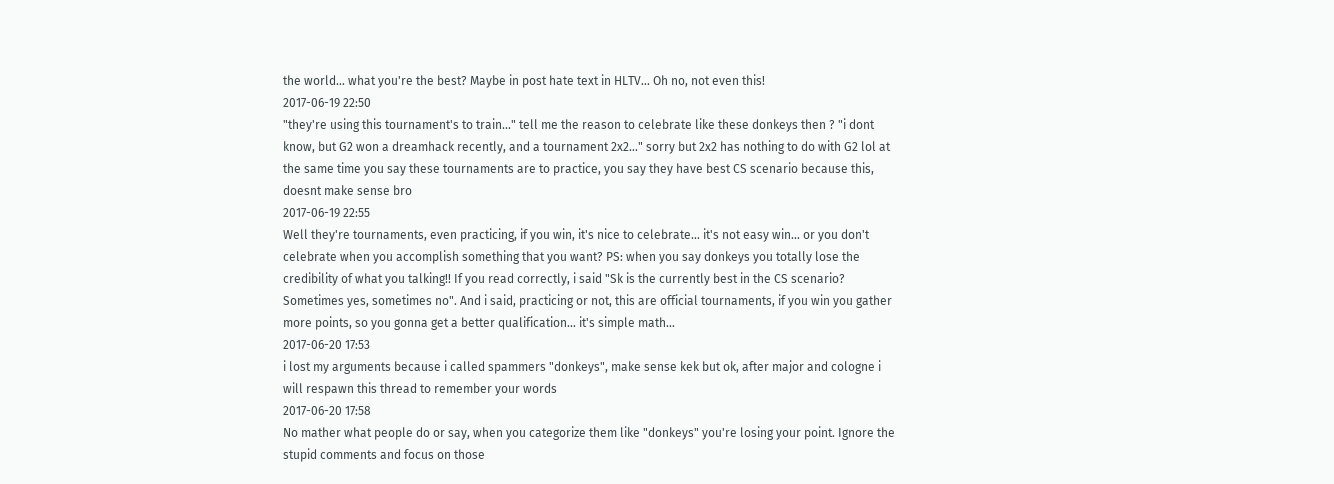the world... what you're the best? Maybe in post hate text in HLTV... Oh no, not even this!
2017-06-19 22:50
"they're using this tournament's to train..." tell me the reason to celebrate like these donkeys then ? "i dont know, but G2 won a dreamhack recently, and a tournament 2x2..." sorry but 2x2 has nothing to do with G2 lol at the same time you say these tournaments are to practice, you say they have best CS scenario because this, doesnt make sense bro
2017-06-19 22:55
Well they're tournaments, even practicing, if you win, it's nice to celebrate... it's not easy win... or you don't celebrate when you accomplish something that you want? PS: when you say donkeys you totally lose the credibility of what you talking!! If you read correctly, i said "Sk is the currently best in the CS scenario? Sometimes yes, sometimes no". And i said, practicing or not, this are official tournaments, if you win you gather more points, so you gonna get a better qualification... it's simple math...
2017-06-20 17:53
i lost my arguments because i called spammers "donkeys", make sense kek but ok, after major and cologne i will respawn this thread to remember your words
2017-06-20 17:58
No mather what people do or say, when you categorize them like "donkeys" you're losing your point. Ignore the stupid comments and focus on those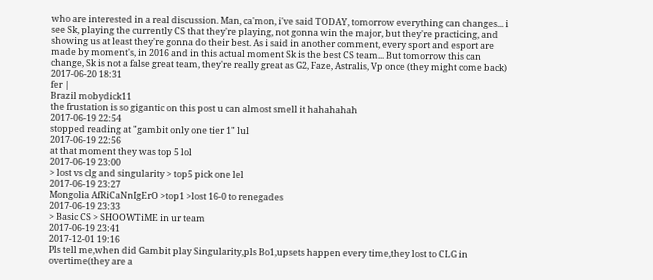who are interested in a real discussion. Man, ca'mon, i've said TODAY, tomorrow everything can changes... i see Sk, playing the currently CS that they're playing, not gonna win the major, but they're practicing, and showing us at least they're gonna do their best. As i said in another comment, every sport and esport are made by moment's, in 2016 and in this actual moment Sk is the best CS team... But tomorrow this can change, Sk is not a false great team, they're really great as G2, Faze, Astralis, Vp once (they might come back)
2017-06-20 18:31
fer |
Brazil mobydick11
the frustation is so gigantic on this post u can almost smell it hahahahah
2017-06-19 22:54
stopped reading at "gambit only one tier 1" lul
2017-06-19 22:56
at that moment they was top 5 lol
2017-06-19 23:00
> lost vs clg and singularity > top5 pick one lel
2017-06-19 23:27
Mongolia AfRiCaNnIgErO >top1 >lost 16-0 to renegades
2017-06-19 23:33
> Basic CS > SHOOWTiME in ur team
2017-06-19 23:41
2017-12-01 19:16
Pls tell me,when did Gambit play Singularity,pls Bo1,upsets happen every time,they lost to CLG in overtime(they are a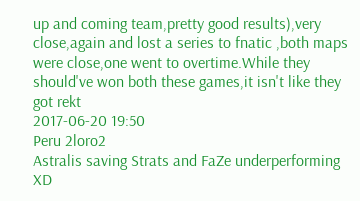up and coming team,pretty good results),very close,again and lost a series to fnatic ,both maps were close,one went to overtime.While they should've won both these games,it isn't like they got rekt
2017-06-20 19:50
Peru 2loro2
Astralis saving Strats and FaZe underperforming XD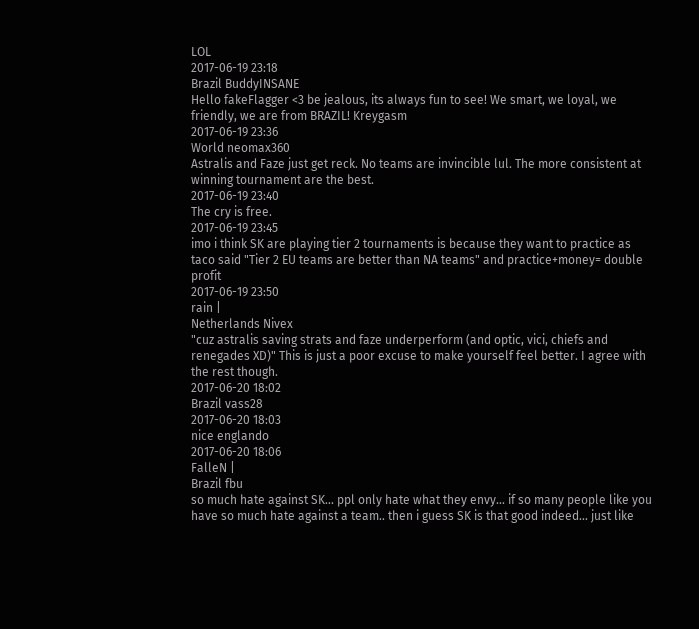LOL
2017-06-19 23:18
Brazil BuddyINSANE
Hello fakeFlagger <3 be jealous, its always fun to see! We smart, we loyal, we friendly, we are from BRAZIL! Kreygasm
2017-06-19 23:36
World neomax360
Astralis and Faze just get reck. No teams are invincible lul. The more consistent at winning tournament are the best.
2017-06-19 23:40
The cry is free.
2017-06-19 23:45
imo i think SK are playing tier 2 tournaments is because they want to practice as taco said "Tier 2 EU teams are better than NA teams" and practice+money= double profit
2017-06-19 23:50
rain |
Netherlands Nivex
"cuz astralis saving strats and faze underperform (and optic, vici, chiefs and renegades XD)" This is just a poor excuse to make yourself feel better. I agree with the rest though.
2017-06-20 18:02
Brazil vass28
2017-06-20 18:03
nice englando
2017-06-20 18:06
FalleN |
Brazil fbu
so much hate against SK... ppl only hate what they envy... if so many people like you have so much hate against a team.. then i guess SK is that good indeed... just like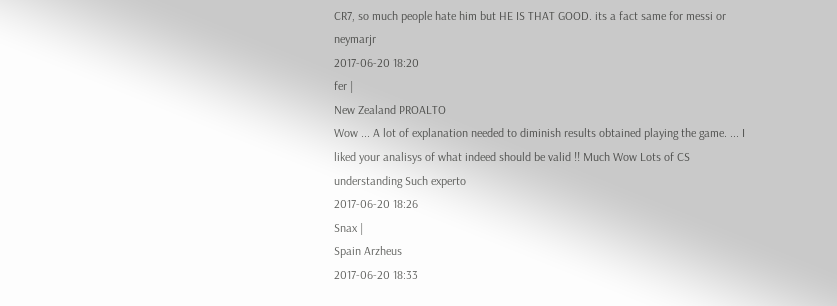CR7, so much people hate him but HE IS THAT GOOD. its a fact same for messi or neymarjr
2017-06-20 18:20
fer |
New Zealand PROALTO
Wow ... A lot of explanation needed to diminish results obtained playing the game. ... I liked your analisys of what indeed should be valid !! Much Wow Lots of CS understanding Such experto
2017-06-20 18:26
Snax |
Spain Arzheus
2017-06-20 18:33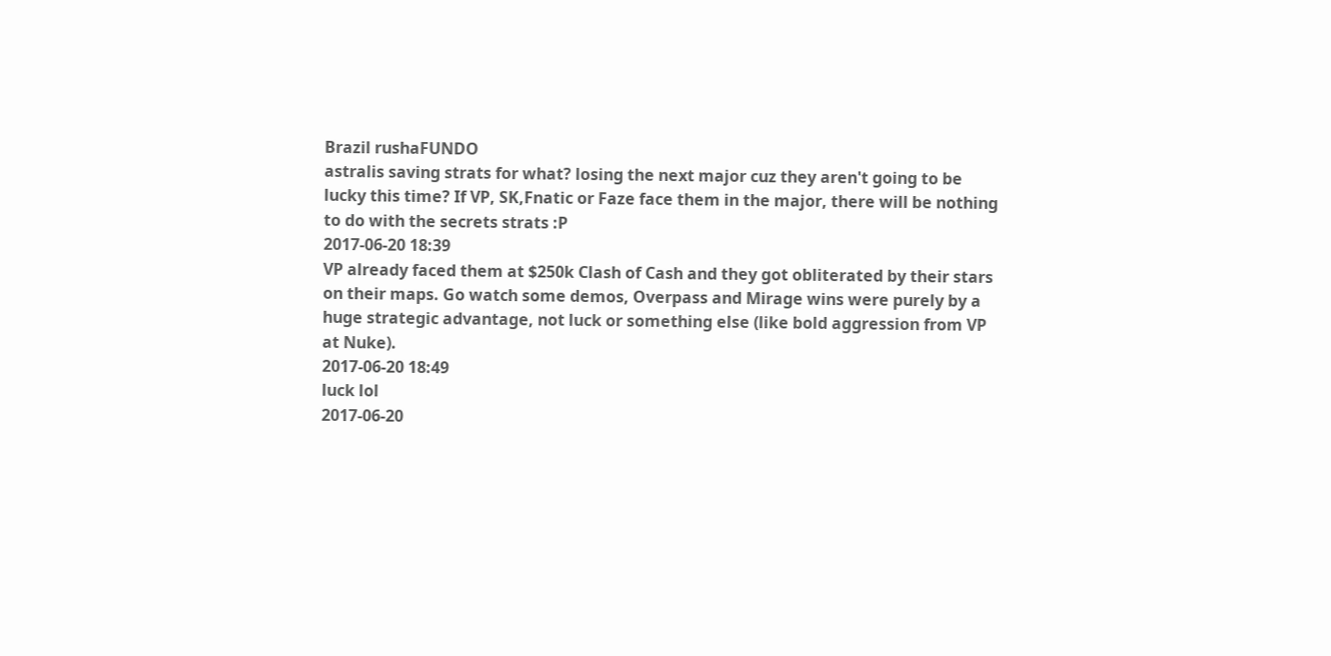Brazil rushaFUNDO
astralis saving strats for what? losing the next major cuz they aren't going to be lucky this time? If VP, SK,Fnatic or Faze face them in the major, there will be nothing to do with the secrets strats :P
2017-06-20 18:39
VP already faced them at $250k Clash of Cash and they got obliterated by their stars on their maps. Go watch some demos, Overpass and Mirage wins were purely by a huge strategic advantage, not luck or something else (like bold aggression from VP at Nuke).
2017-06-20 18:49
luck lol
2017-06-20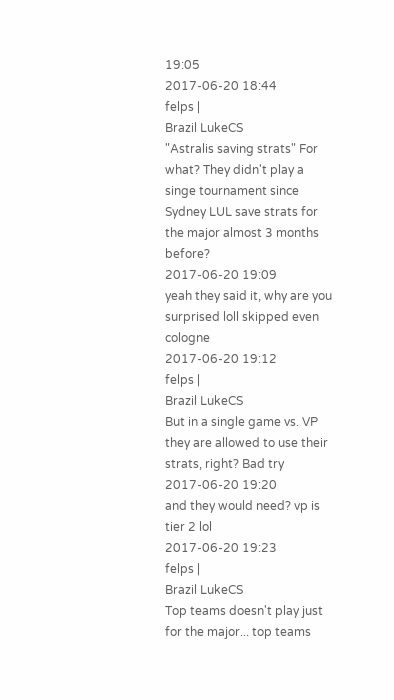19:05
2017-06-20 18:44
felps |
Brazil LukeCS
"Astralis saving strats" For what? They didn't play a singe tournament since Sydney LUL save strats for the major almost 3 months before?
2017-06-20 19:09
yeah they said it, why are you surprised loll skipped even cologne
2017-06-20 19:12
felps |
Brazil LukeCS
But in a single game vs. VP they are allowed to use their strats, right? Bad try
2017-06-20 19:20
and they would need? vp is tier 2 lol
2017-06-20 19:23
felps |
Brazil LukeCS
Top teams doesn't play just for the major... top teams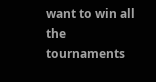want to win all the tournaments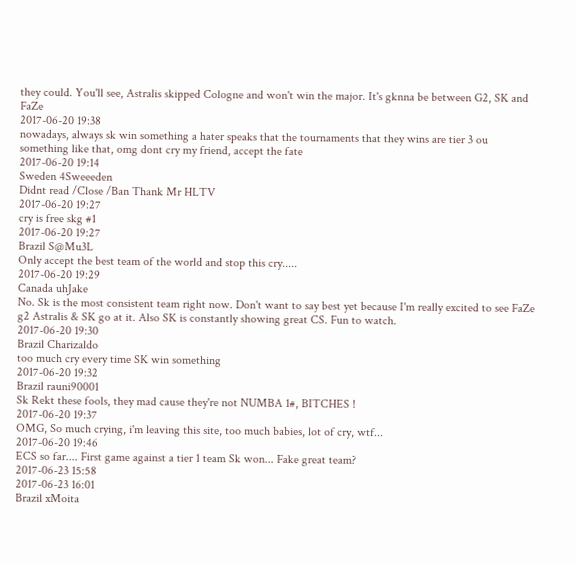they could. You'll see, Astralis skipped Cologne and won't win the major. It's gknna be between G2, SK and FaZe
2017-06-20 19:38
nowadays, always sk win something a hater speaks that the tournaments that they wins are tier 3 ou something like that, omg dont cry my friend, accept the fate
2017-06-20 19:14
Sweden 4Sweeeden
Didnt read /Close /Ban Thank Mr HLTV
2017-06-20 19:27
cry is free skg #1
2017-06-20 19:27
Brazil S@Mu3L
Only accept the best team of the world and stop this cry.....
2017-06-20 19:29
Canada uhJake
No. Sk is the most consistent team right now. Don't want to say best yet because I'm really excited to see FaZe g2 Astralis & SK go at it. Also SK is constantly showing great CS. Fun to watch.
2017-06-20 19:30
Brazil Charizaldo
too much cry every time SK win something
2017-06-20 19:32
Brazil rauni90001
Sk Rekt these fools, they mad cause they're not NUMBA 1#, BITCHES !
2017-06-20 19:37
OMG, So much crying, i'm leaving this site, too much babies, lot of cry, wtf...
2017-06-20 19:46
ECS so far.... First game against a tier 1 team Sk won... Fake great team?
2017-06-23 15:58
2017-06-23 16:01
Brazil xMoita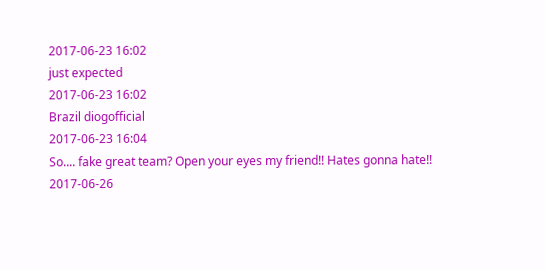2017-06-23 16:02
just expected
2017-06-23 16:02
Brazil diogofficial
2017-06-23 16:04
So.... fake great team? Open your eyes my friend!! Hates gonna hate!!
2017-06-26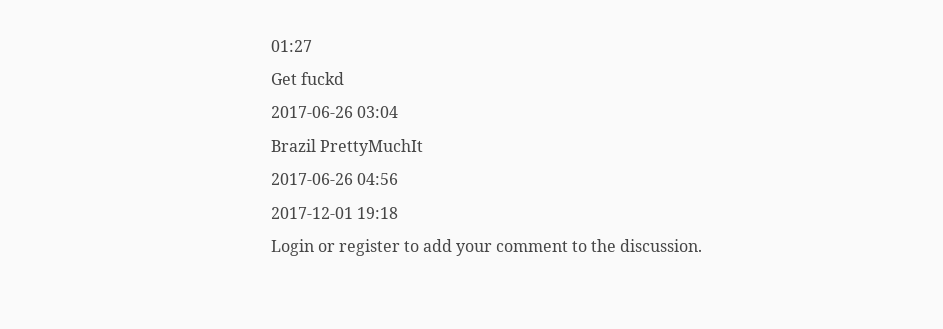01:27
Get fuckd
2017-06-26 03:04
Brazil PrettyMuchIt
2017-06-26 04:56
2017-12-01 19:18
Login or register to add your comment to the discussion.